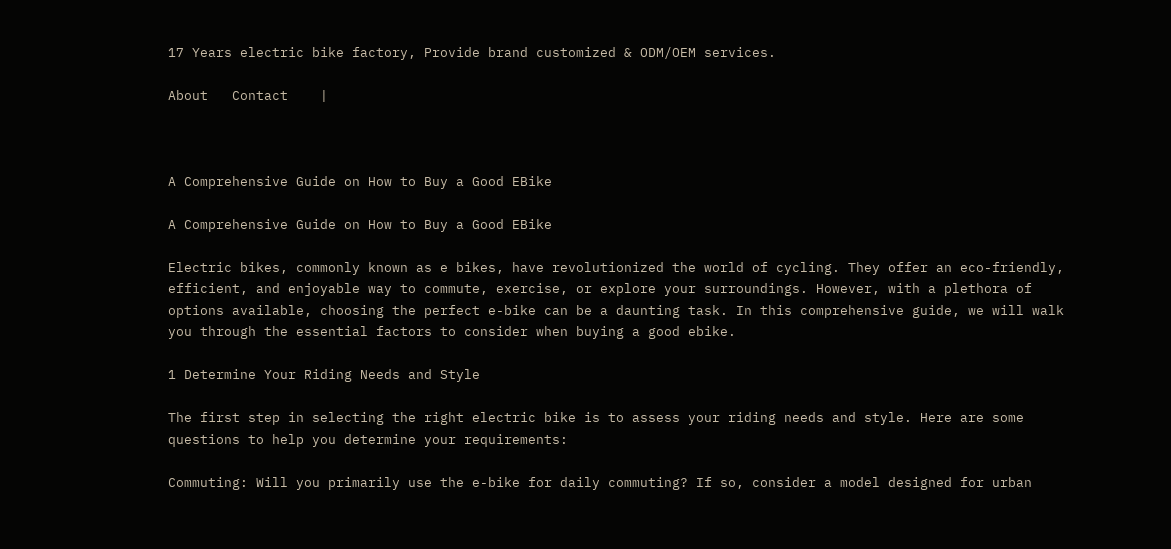17 Years electric bike factory, Provide brand customized & ODM/OEM services.

About   Contact    |



A Comprehensive Guide on How to Buy a Good EBike

A Comprehensive Guide on How to Buy a Good EBike

Electric bikes, commonly known as e bikes, have revolutionized the world of cycling. They offer an eco-friendly, efficient, and enjoyable way to commute, exercise, or explore your surroundings. However, with a plethora of options available, choosing the perfect e-bike can be a daunting task. In this comprehensive guide, we will walk you through the essential factors to consider when buying a good ebike.

1 Determine Your Riding Needs and Style

The first step in selecting the right electric bike is to assess your riding needs and style. Here are some questions to help you determine your requirements:

Commuting: Will you primarily use the e-bike for daily commuting? If so, consider a model designed for urban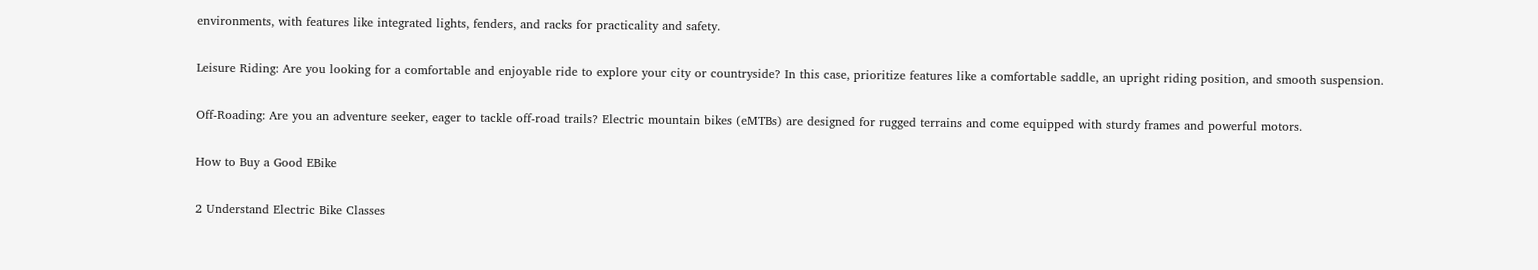environments, with features like integrated lights, fenders, and racks for practicality and safety.

Leisure Riding: Are you looking for a comfortable and enjoyable ride to explore your city or countryside? In this case, prioritize features like a comfortable saddle, an upright riding position, and smooth suspension.

Off-Roading: Are you an adventure seeker, eager to tackle off-road trails? Electric mountain bikes (eMTBs) are designed for rugged terrains and come equipped with sturdy frames and powerful motors.

How to Buy a Good EBike

2 Understand Electric Bike Classes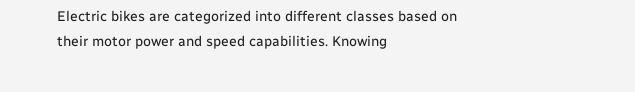Electric bikes are categorized into different classes based on their motor power and speed capabilities. Knowing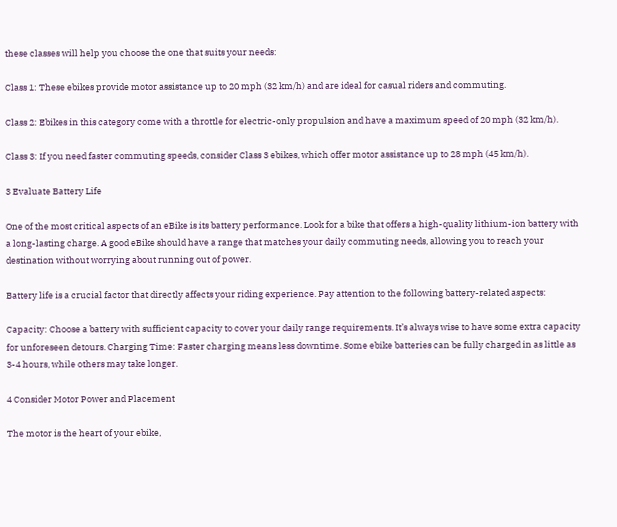these classes will help you choose the one that suits your needs:

Class 1: These ebikes provide motor assistance up to 20 mph (32 km/h) and are ideal for casual riders and commuting.

Class 2: Ebikes in this category come with a throttle for electric-only propulsion and have a maximum speed of 20 mph (32 km/h).

Class 3: If you need faster commuting speeds, consider Class 3 ebikes, which offer motor assistance up to 28 mph (45 km/h).

3 Evaluate Battery Life

One of the most critical aspects of an eBike is its battery performance. Look for a bike that offers a high-quality lithium-ion battery with a long-lasting charge. A good eBike should have a range that matches your daily commuting needs, allowing you to reach your destination without worrying about running out of power.

Battery life is a crucial factor that directly affects your riding experience. Pay attention to the following battery-related aspects:

Capacity: Choose a battery with sufficient capacity to cover your daily range requirements. It’s always wise to have some extra capacity for unforeseen detours. Charging Time: Faster charging means less downtime. Some ebike batteries can be fully charged in as little as 3-4 hours, while others may take longer.

4 Consider Motor Power and Placement

The motor is the heart of your ebike,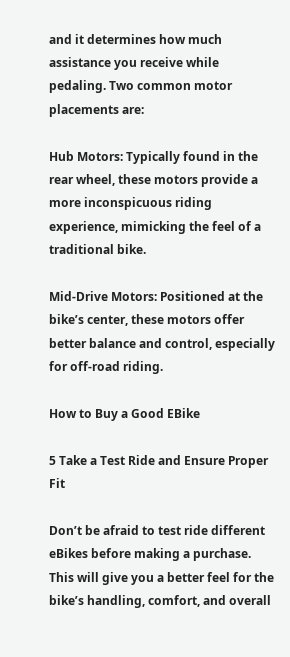and it determines how much assistance you receive while pedaling. Two common motor placements are:

Hub Motors: Typically found in the rear wheel, these motors provide a more inconspicuous riding experience, mimicking the feel of a traditional bike.

Mid-Drive Motors: Positioned at the bike’s center, these motors offer better balance and control, especially for off-road riding.

How to Buy a Good EBike

5 Take a Test Ride and Ensure Proper Fit

Don’t be afraid to test ride different eBikes before making a purchase. This will give you a better feel for the bike’s handling, comfort, and overall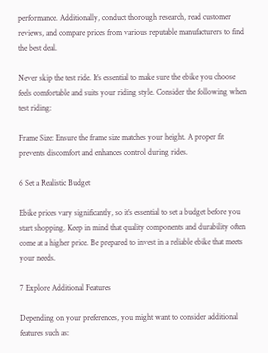performance. Additionally, conduct thorough research, read customer reviews, and compare prices from various reputable manufacturers to find the best deal.

Never skip the test ride. It’s essential to make sure the ebike you choose feels comfortable and suits your riding style. Consider the following when test riding:

Frame Size: Ensure the frame size matches your height. A proper fit prevents discomfort and enhances control during rides.

6 Set a Realistic Budget

Ebike prices vary significantly, so it’s essential to set a budget before you start shopping. Keep in mind that quality components and durability often come at a higher price. Be prepared to invest in a reliable ebike that meets your needs.

7 Explore Additional Features

Depending on your preferences, you might want to consider additional features such as: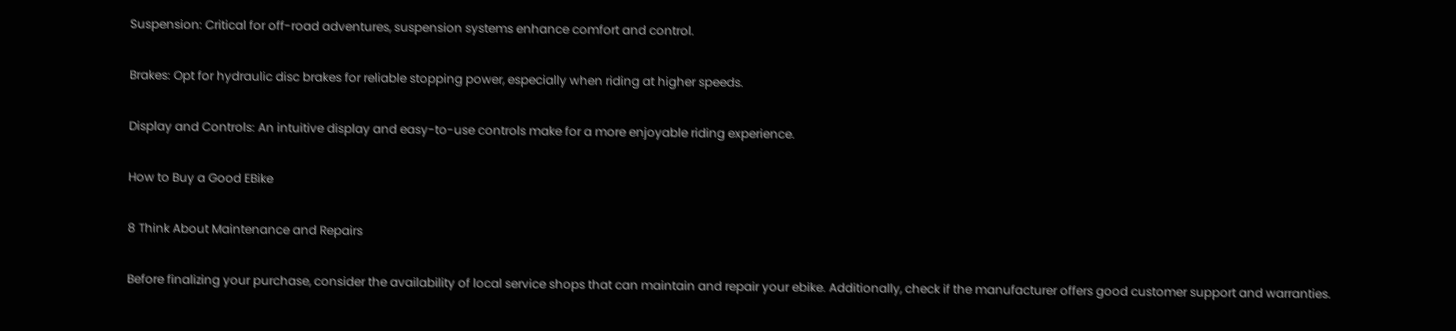Suspension: Critical for off-road adventures, suspension systems enhance comfort and control.

Brakes: Opt for hydraulic disc brakes for reliable stopping power, especially when riding at higher speeds.

Display and Controls: An intuitive display and easy-to-use controls make for a more enjoyable riding experience.

How to Buy a Good EBike

8 Think About Maintenance and Repairs

Before finalizing your purchase, consider the availability of local service shops that can maintain and repair your ebike. Additionally, check if the manufacturer offers good customer support and warranties.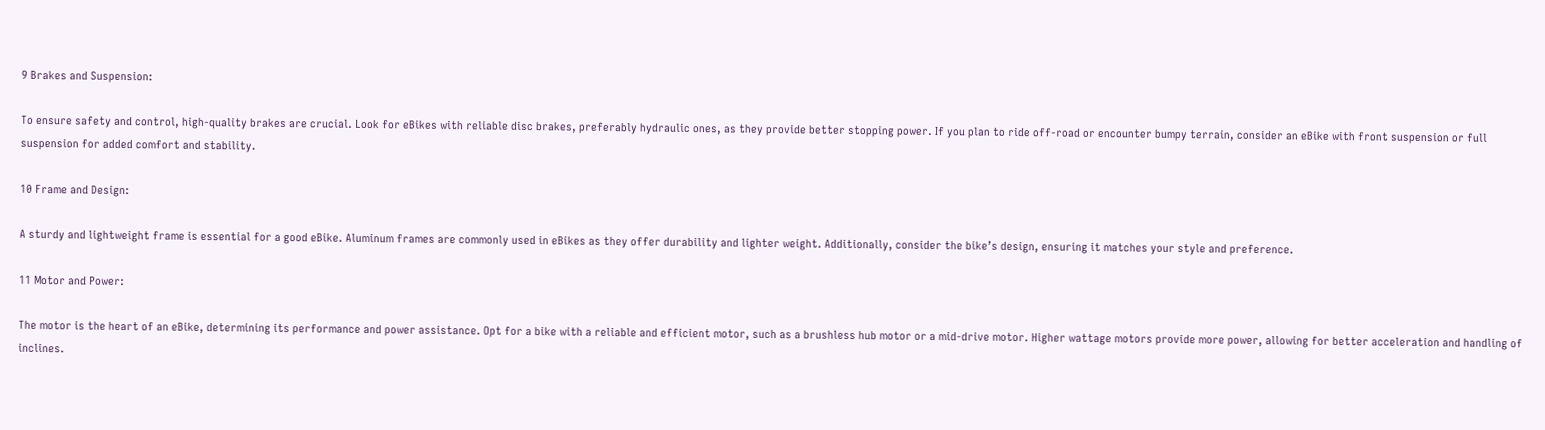9 Brakes and Suspension:

To ensure safety and control, high-quality brakes are crucial. Look for eBikes with reliable disc brakes, preferably hydraulic ones, as they provide better stopping power. If you plan to ride off-road or encounter bumpy terrain, consider an eBike with front suspension or full suspension for added comfort and stability.

10 Frame and Design:

A sturdy and lightweight frame is essential for a good eBike. Aluminum frames are commonly used in eBikes as they offer durability and lighter weight. Additionally, consider the bike’s design, ensuring it matches your style and preference.

11 Motor and Power:

The motor is the heart of an eBike, determining its performance and power assistance. Opt for a bike with a reliable and efficient motor, such as a brushless hub motor or a mid-drive motor. Higher wattage motors provide more power, allowing for better acceleration and handling of inclines.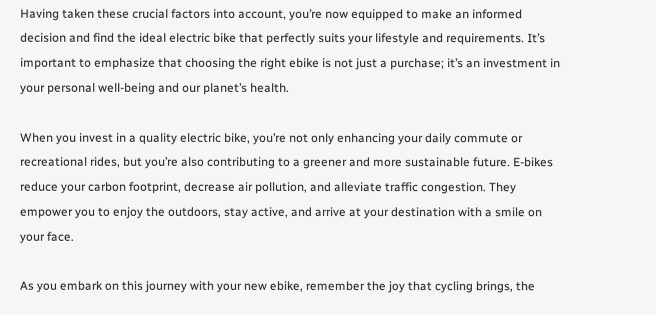Having taken these crucial factors into account, you’re now equipped to make an informed decision and find the ideal electric bike that perfectly suits your lifestyle and requirements. It’s important to emphasize that choosing the right ebike is not just a purchase; it’s an investment in your personal well-being and our planet’s health.

When you invest in a quality electric bike, you’re not only enhancing your daily commute or recreational rides, but you’re also contributing to a greener and more sustainable future. E-bikes reduce your carbon footprint, decrease air pollution, and alleviate traffic congestion. They empower you to enjoy the outdoors, stay active, and arrive at your destination with a smile on your face.

As you embark on this journey with your new ebike, remember the joy that cycling brings, the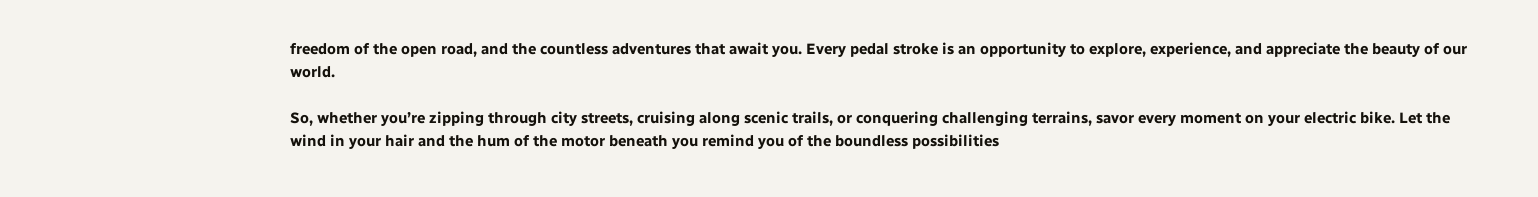freedom of the open road, and the countless adventures that await you. Every pedal stroke is an opportunity to explore, experience, and appreciate the beauty of our world.

So, whether you’re zipping through city streets, cruising along scenic trails, or conquering challenging terrains, savor every moment on your electric bike. Let the wind in your hair and the hum of the motor beneath you remind you of the boundless possibilities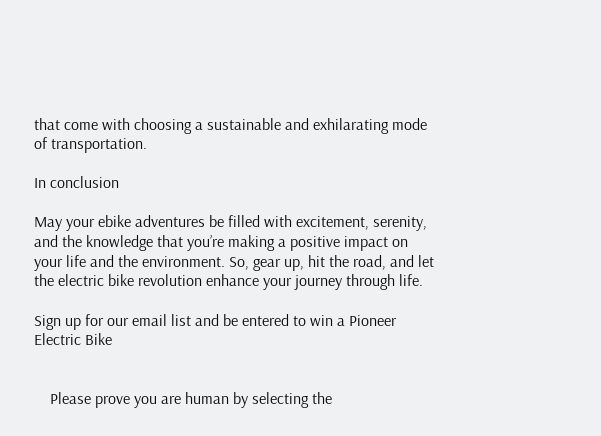that come with choosing a sustainable and exhilarating mode of transportation.

In conclusion

May your ebike adventures be filled with excitement, serenity, and the knowledge that you’re making a positive impact on your life and the environment. So, gear up, hit the road, and let the electric bike revolution enhance your journey through life.

Sign up for our email list and be entered to win a Pioneer Electric Bike


    Please prove you are human by selecting the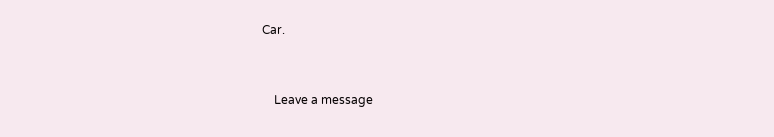Car.



    Leave a message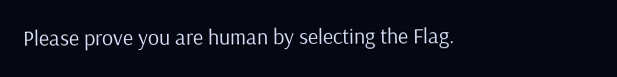Please prove you are human by selecting the Flag.